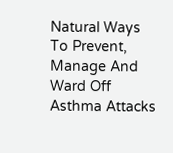Natural Ways To Prevent, Manage And Ward Off Asthma Attacks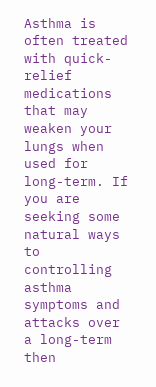Asthma is often treated with quick-relief medications that may weaken your lungs when used for long-term. If you are seeking some natural ways to controlling asthma symptoms and attacks over a long-term then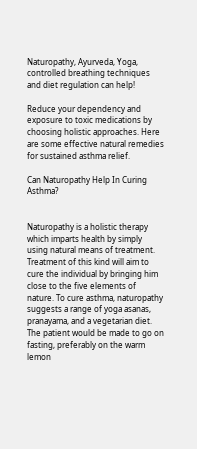Naturopathy, Ayurveda, Yoga, controlled breathing techniques and diet regulation can help!

Reduce your dependency and exposure to toxic medications by choosing holistic approaches. Here are some effective natural remedies for sustained asthma relief.

Can Naturopathy Help In Curing Asthma?


Naturopathy is a holistic therapy which imparts health by simply using natural means of treatment. Treatment of this kind will aim to cure the individual by bringing him close to the five elements of nature. To cure asthma, naturopathy suggests a range of yoga asanas, pranayama, and a vegetarian diet. The patient would be made to go on fasting, preferably on the warm lemon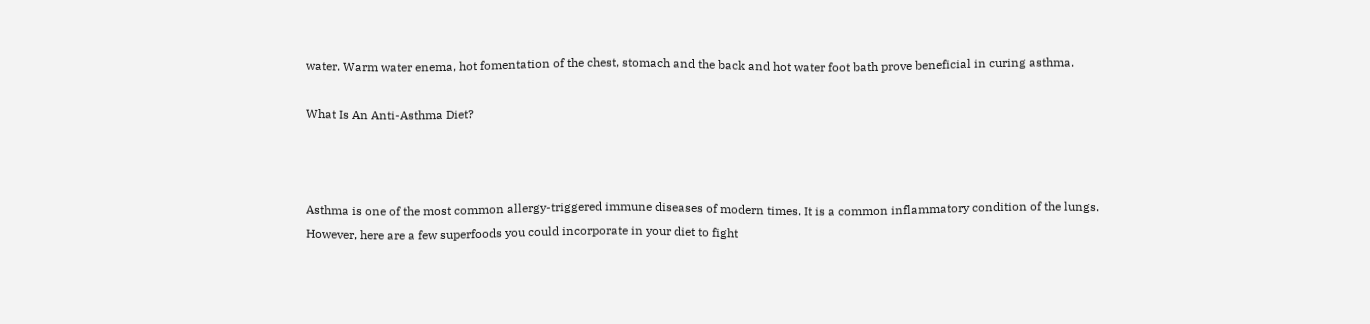water. Warm water enema, hot fomentation of the chest, stomach and the back and hot water foot bath prove beneficial in curing asthma.

What Is An Anti-Asthma Diet?



Asthma is one of the most common allergy-triggered immune diseases of modern times. It is a common inflammatory condition of the lungs. However, here are a few superfoods you could incorporate in your diet to fight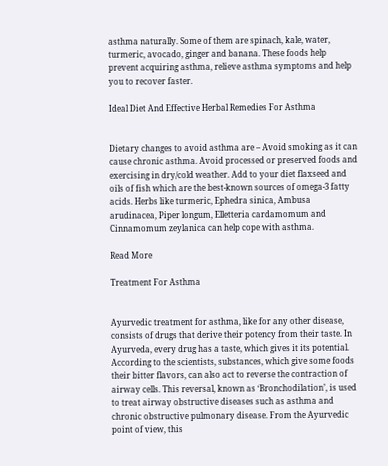asthma naturally. Some of them are spinach, kale, water, turmeric, avocado, ginger and banana. These foods help prevent acquiring asthma, relieve asthma symptoms and help you to recover faster.

Ideal Diet And Effective Herbal Remedies For Asthma


Dietary changes to avoid asthma are – Avoid smoking as it can cause chronic asthma. Avoid processed or preserved foods and exercising in dry/cold weather. Add to your diet flaxseed and oils of fish which are the best-known sources of omega-3 fatty acids. Herbs like turmeric, Ephedra sinica, Ambusa arudinacea, Piper longum, Elletteria cardamomum and Cinnamomum zeylanica can help cope with asthma.

Read More

Treatment For Asthma


Ayurvedic treatment for asthma, like for any other disease, consists of drugs that derive their potency from their taste. In Ayurveda, every drug has a taste, which gives it its potential. According to the scientists, substances, which give some foods their bitter flavors, can also act to reverse the contraction of airway cells. This reversal, known as ‘Bronchodilation’, is used to treat airway obstructive diseases such as asthma and chronic obstructive pulmonary disease. From the Ayurvedic point of view, this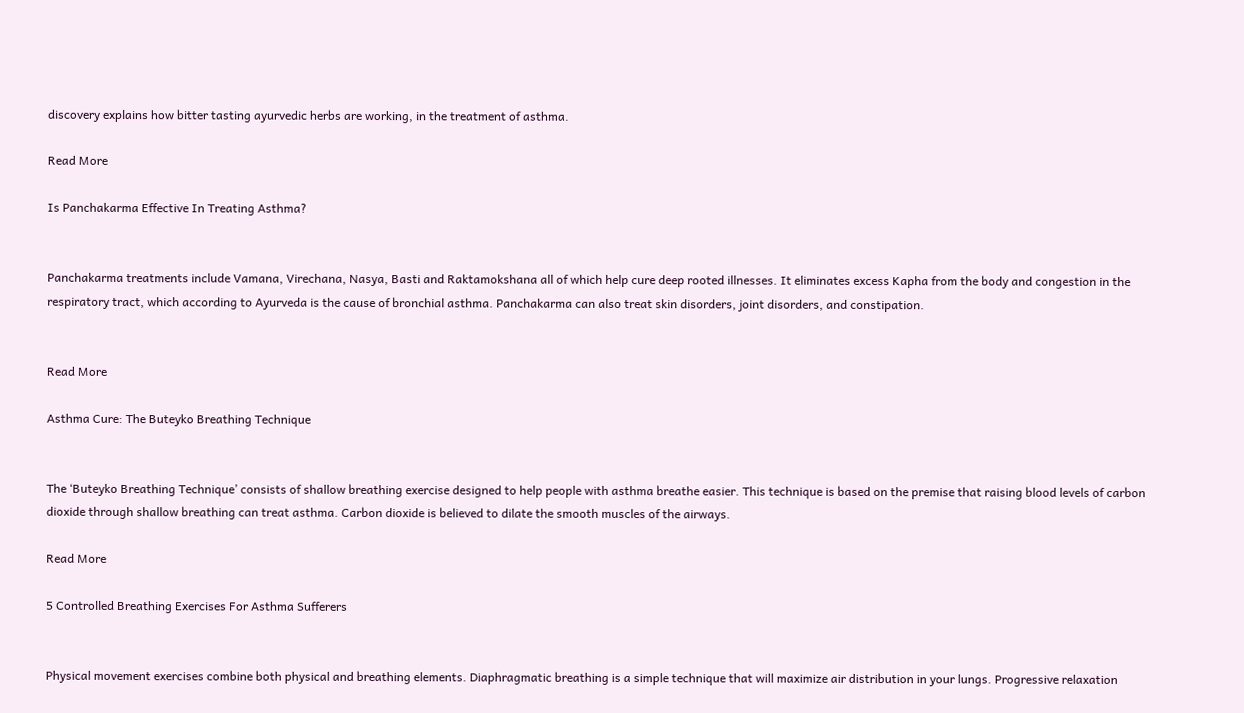discovery explains how bitter tasting ayurvedic herbs are working, in the treatment of asthma.

Read More

Is Panchakarma Effective In Treating Asthma?


Panchakarma treatments include Vamana, Virechana, Nasya, Basti and Raktamokshana all of which help cure deep rooted illnesses. It eliminates excess Kapha from the body and congestion in the respiratory tract, which according to Ayurveda is the cause of bronchial asthma. Panchakarma can also treat skin disorders, joint disorders, and constipation.


Read More

Asthma Cure: The Buteyko Breathing Technique


The ‘Buteyko Breathing Technique’ consists of shallow breathing exercise designed to help people with asthma breathe easier. This technique is based on the premise that raising blood levels of carbon dioxide through shallow breathing can treat asthma. Carbon dioxide is believed to dilate the smooth muscles of the airways.

Read More

5 Controlled Breathing Exercises For Asthma Sufferers


Physical movement exercises combine both physical and breathing elements. Diaphragmatic breathing is a simple technique that will maximize air distribution in your lungs. Progressive relaxation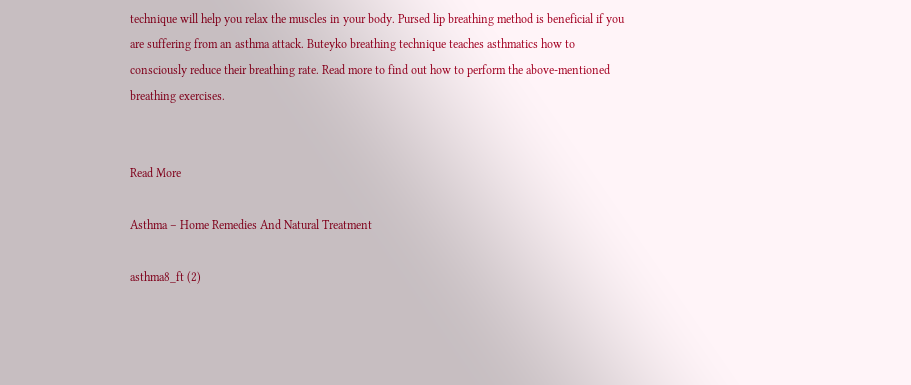technique will help you relax the muscles in your body. Pursed lip breathing method is beneficial if you are suffering from an asthma attack. Buteyko breathing technique teaches asthmatics how to consciously reduce their breathing rate. Read more to find out how to perform the above-mentioned breathing exercises.


Read More

Asthma – Home Remedies And Natural Treatment

asthma8_ft (2)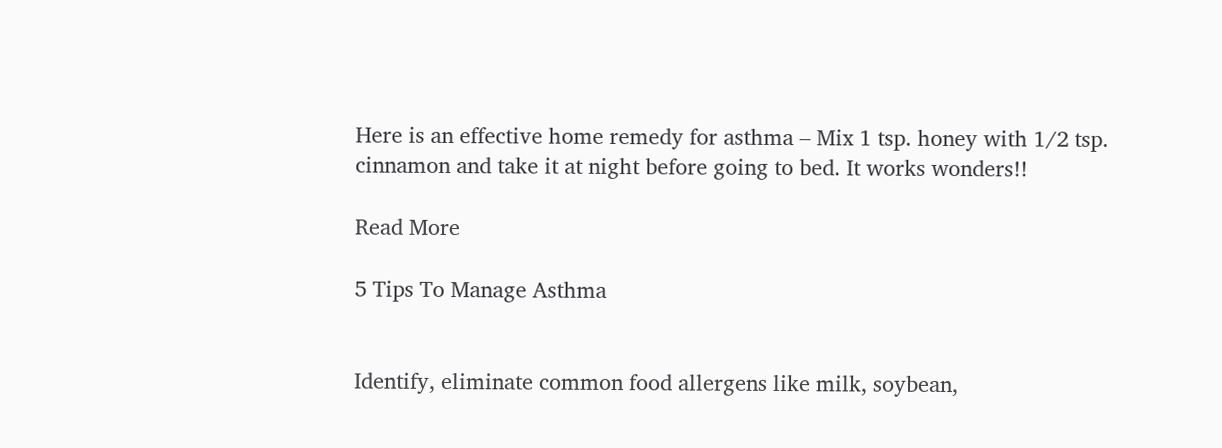Here is an effective home remedy for asthma – Mix 1 tsp. honey with 1/2 tsp. cinnamon and take it at night before going to bed. It works wonders!!

Read More

5 Tips To Manage Asthma


Identify, eliminate common food allergens like milk, soybean,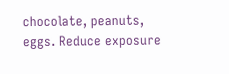chocolate, peanuts, eggs. Reduce exposure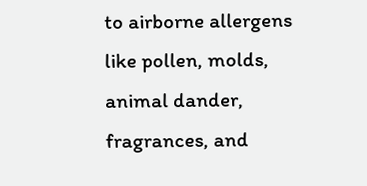to airborne allergens like pollen, molds, animal dander, fragrances, and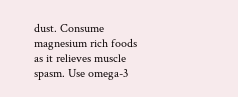dust. Consume magnesium rich foods as it relieves muscle spasm. Use omega-3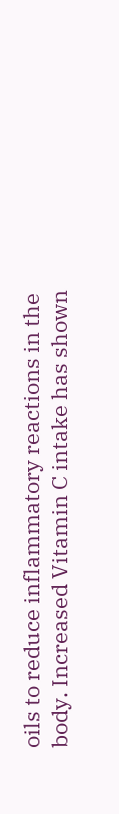oils to reduce inflammatory reactions in the body. Increased Vitamin C intake has shown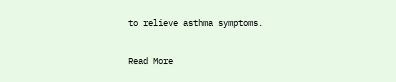to relieve asthma symptoms.

Read More